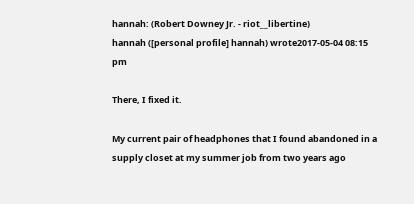hannah: (Robert Downey Jr. - riot__libertine)
hannah ([personal profile] hannah) wrote2017-05-04 08:15 pm

There, I fixed it.

My current pair of headphones that I found abandoned in a supply closet at my summer job from two years ago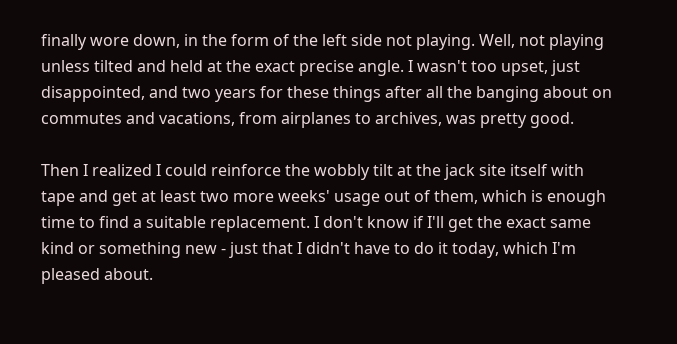finally wore down, in the form of the left side not playing. Well, not playing unless tilted and held at the exact precise angle. I wasn't too upset, just disappointed, and two years for these things after all the banging about on commutes and vacations, from airplanes to archives, was pretty good.

Then I realized I could reinforce the wobbly tilt at the jack site itself with tape and get at least two more weeks' usage out of them, which is enough time to find a suitable replacement. I don't know if I'll get the exact same kind or something new - just that I didn't have to do it today, which I'm pleased about.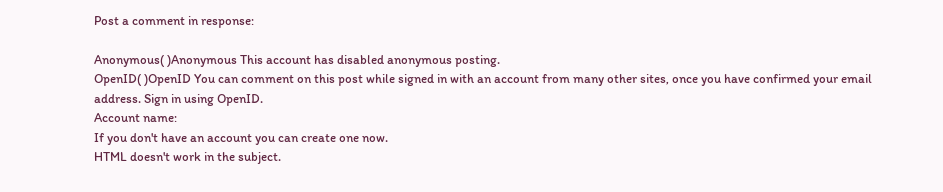Post a comment in response:

Anonymous( )Anonymous This account has disabled anonymous posting.
OpenID( )OpenID You can comment on this post while signed in with an account from many other sites, once you have confirmed your email address. Sign in using OpenID.
Account name:
If you don't have an account you can create one now.
HTML doesn't work in the subject.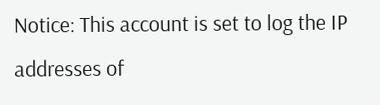Notice: This account is set to log the IP addresses of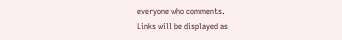everyone who comments.
Links will be displayed as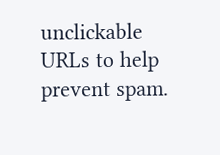unclickable URLs to help prevent spam.